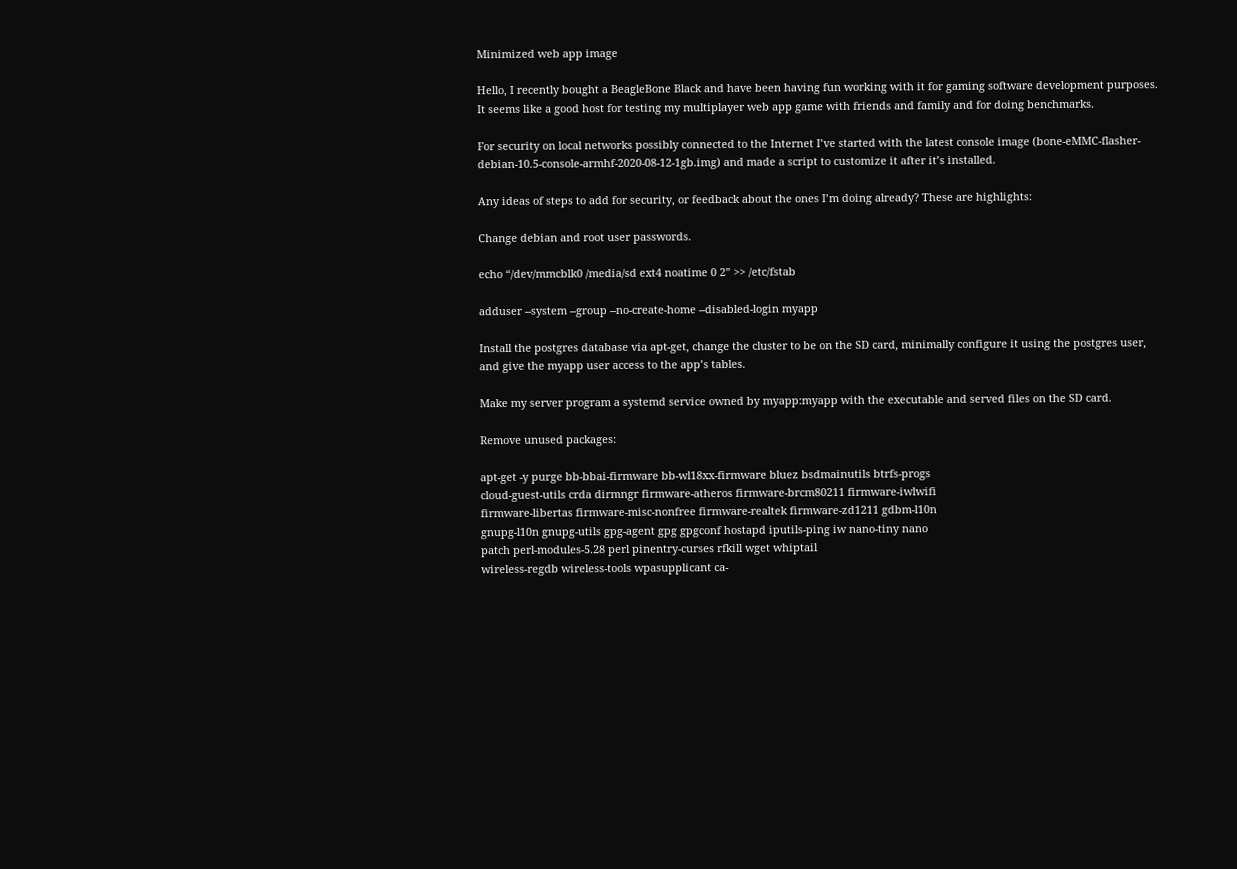Minimized web app image

Hello, I recently bought a BeagleBone Black and have been having fun working with it for gaming software development purposes. It seems like a good host for testing my multiplayer web app game with friends and family and for doing benchmarks.

For security on local networks possibly connected to the Internet I’ve started with the latest console image (bone-eMMC-flasher-debian-10.5-console-armhf-2020-08-12-1gb.img) and made a script to customize it after it’s installed.

Any ideas of steps to add for security, or feedback about the ones I’m doing already? These are highlights:

Change debian and root user passwords.

echo “/dev/mmcblk0 /media/sd ext4 noatime 0 2” >> /etc/fstab

adduser --system --group --no-create-home --disabled-login myapp

Install the postgres database via apt-get, change the cluster to be on the SD card, minimally configure it using the postgres user, and give the myapp user access to the app’s tables.

Make my server program a systemd service owned by myapp:myapp with the executable and served files on the SD card.

Remove unused packages:

apt-get -y purge bb-bbai-firmware bb-wl18xx-firmware bluez bsdmainutils btrfs-progs
cloud-guest-utils crda dirmngr firmware-atheros firmware-brcm80211 firmware-iwlwifi
firmware-libertas firmware-misc-nonfree firmware-realtek firmware-zd1211 gdbm-l10n
gnupg-l10n gnupg-utils gpg-agent gpg gpgconf hostapd iputils-ping iw nano-tiny nano
patch perl-modules-5.28 perl pinentry-curses rfkill wget whiptail
wireless-regdb wireless-tools wpasupplicant ca-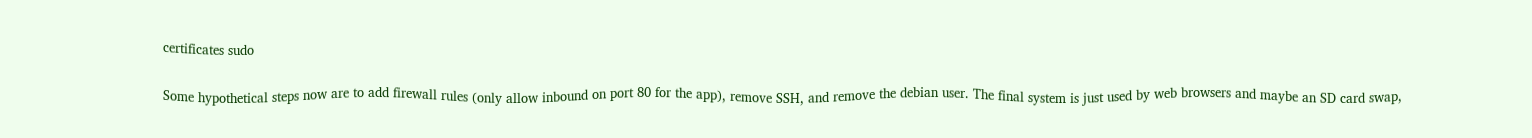certificates sudo

Some hypothetical steps now are to add firewall rules (only allow inbound on port 80 for the app), remove SSH, and remove the debian user. The final system is just used by web browsers and maybe an SD card swap,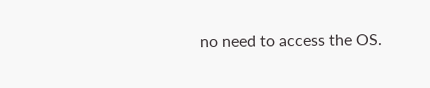no need to access the OS.